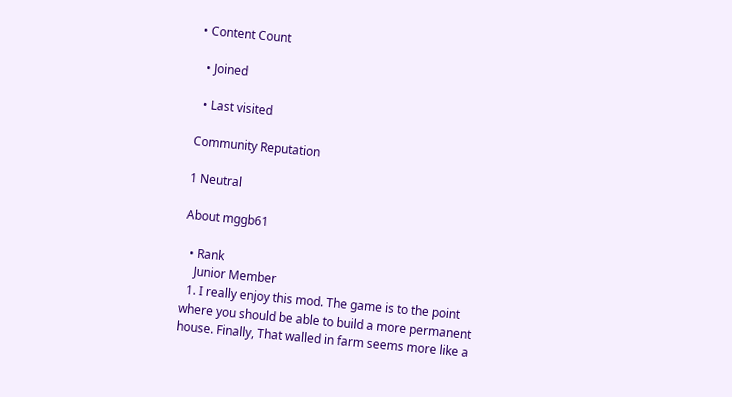• Content Count

  • Joined

  • Last visited

Community Reputation

1 Neutral

About mggb61

  • Rank
    Junior Member
  1. I really enjoy this mod. The game is to the point where you should be able to build a more permanent house. Finally, That walled in farm seems more like a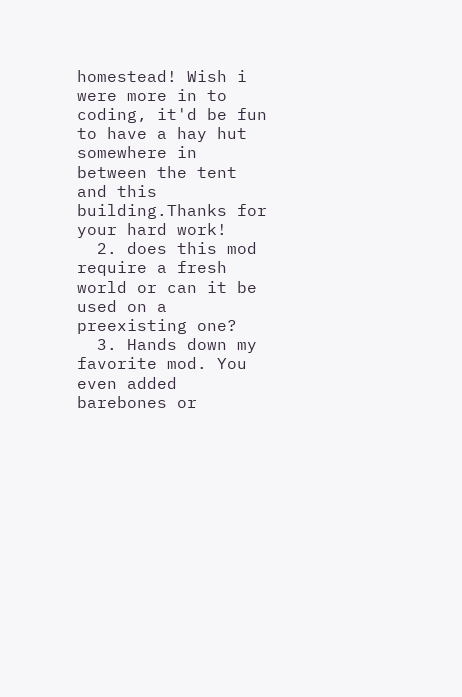homestead! Wish i were more in to coding, it'd be fun to have a hay hut somewhere in between the tent and this building.Thanks for your hard work!
  2. does this mod require a fresh world or can it be used on a preexisting one?
  3. Hands down my favorite mod. You even added barebones or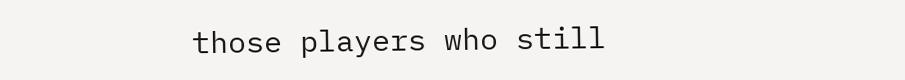those players who still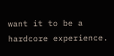want it to be a hardcore experience.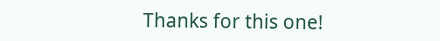Thanks for this one!